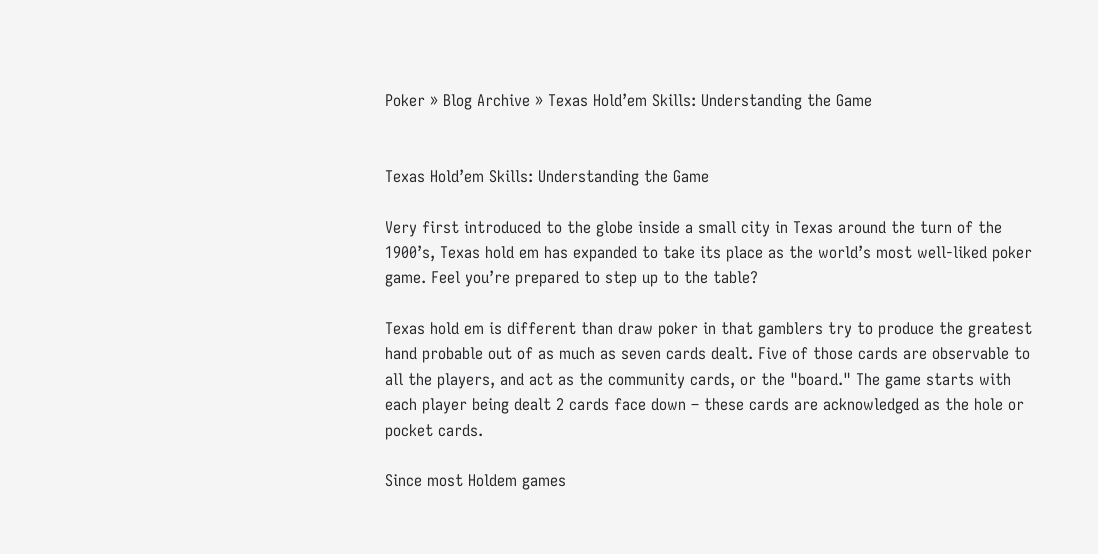Poker » Blog Archive » Texas Hold’em Skills: Understanding the Game


Texas Hold’em Skills: Understanding the Game

Very first introduced to the globe inside a small city in Texas around the turn of the 1900’s, Texas hold em has expanded to take its place as the world’s most well-liked poker game. Feel you’re prepared to step up to the table?

Texas hold em is different than draw poker in that gamblers try to produce the greatest hand probable out of as much as seven cards dealt. Five of those cards are observable to all the players, and act as the community cards, or the "board." The game starts with each player being dealt 2 cards face down – these cards are acknowledged as the hole or pocket cards.

Since most Holdem games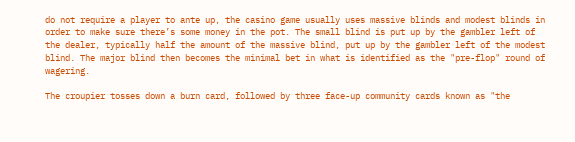do not require a player to ante up, the casino game usually uses massive blinds and modest blinds in order to make sure there’s some money in the pot. The small blind is put up by the gambler left of the dealer, typically half the amount of the massive blind, put up by the gambler left of the modest blind. The major blind then becomes the minimal bet in what is identified as the "pre-flop" round of wagering.

The croupier tosses down a burn card, followed by three face-up community cards known as "the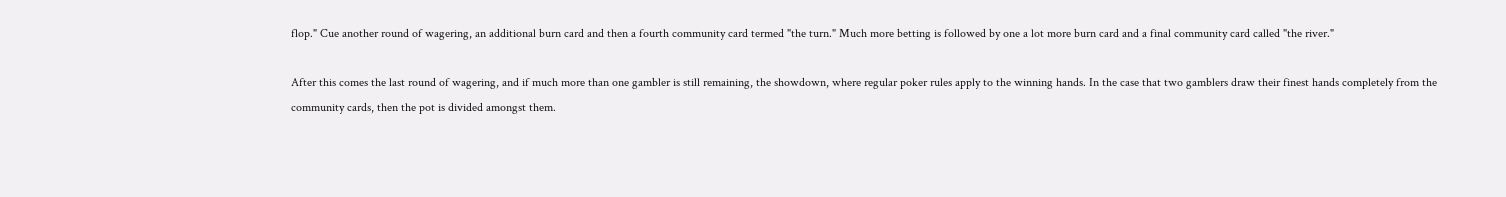flop." Cue another round of wagering, an additional burn card and then a fourth community card termed "the turn." Much more betting is followed by one a lot more burn card and a final community card called "the river."

After this comes the last round of wagering, and if much more than one gambler is still remaining, the showdown, where regular poker rules apply to the winning hands. In the case that two gamblers draw their finest hands completely from the community cards, then the pot is divided amongst them.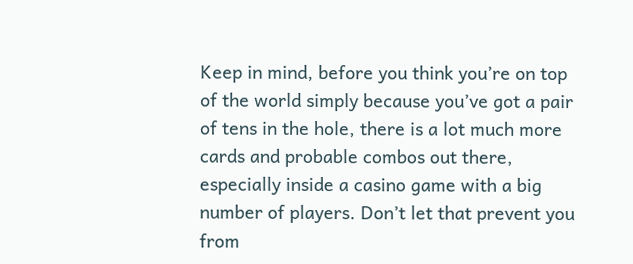Keep in mind, before you think you’re on top of the world simply because you’ve got a pair of tens in the hole, there is a lot much more cards and probable combos out there, especially inside a casino game with a big number of players. Don’t let that prevent you from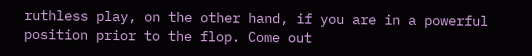ruthless play, on the other hand, if you are in a powerful position prior to the flop. Come out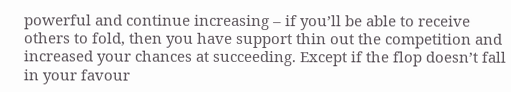powerful and continue increasing – if you’ll be able to receive others to fold, then you have support thin out the competition and increased your chances at succeeding. Except if the flop doesn’t fall in your favour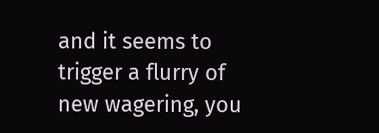and it seems to trigger a flurry of new wagering, you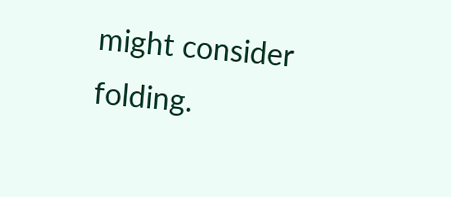might consider folding.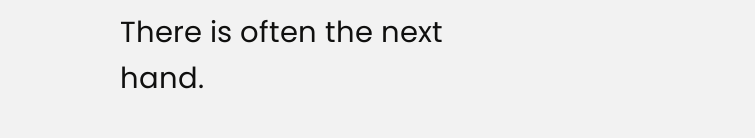There is often the next hand.